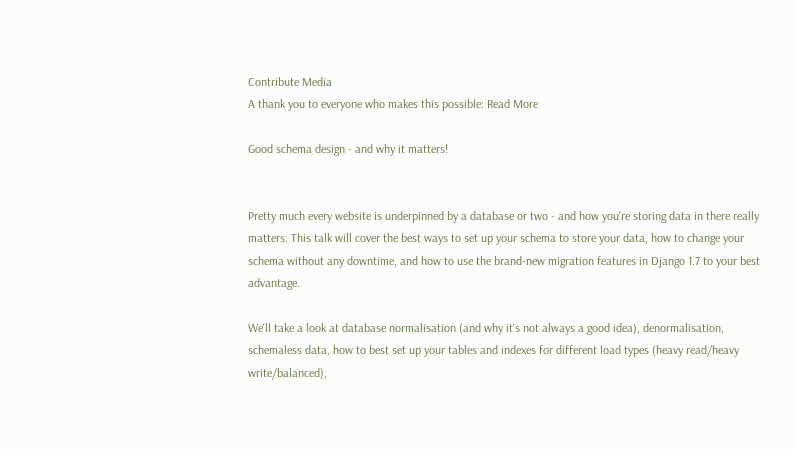Contribute Media
A thank you to everyone who makes this possible: Read More

Good schema design - and why it matters!


Pretty much every website is underpinned by a database or two - and how you're storing data in there really matters. This talk will cover the best ways to set up your schema to store your data, how to change your schema without any downtime, and how to use the brand-new migration features in Django 1.7 to your best advantage.

We'll take a look at database normalisation (and why it's not always a good idea), denormalisation, schemaless data, how to best set up your tables and indexes for different load types (heavy read/heavy write/balanced),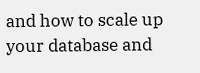and how to scale up your database and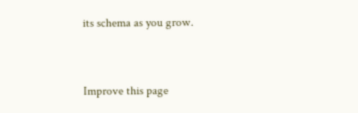its schema as you grow.


Improve this page